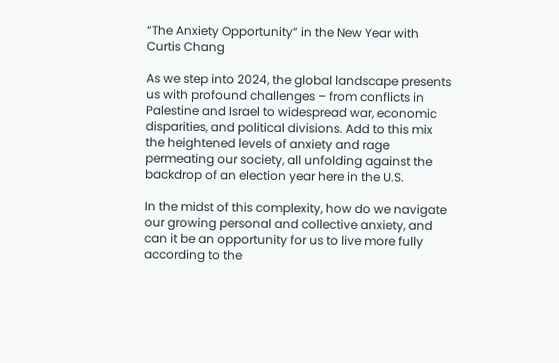“The Anxiety Opportunity” in the New Year with Curtis Chang

As we step into 2024, the global landscape presents us with profound challenges – from conflicts in Palestine and Israel to widespread war, economic disparities, and political divisions. Add to this mix the heightened levels of anxiety and rage permeating our society, all unfolding against the backdrop of an election year here in the U.S.

In the midst of this complexity, how do we navigate our growing personal and collective anxiety, and can it be an opportunity for us to live more fully according to the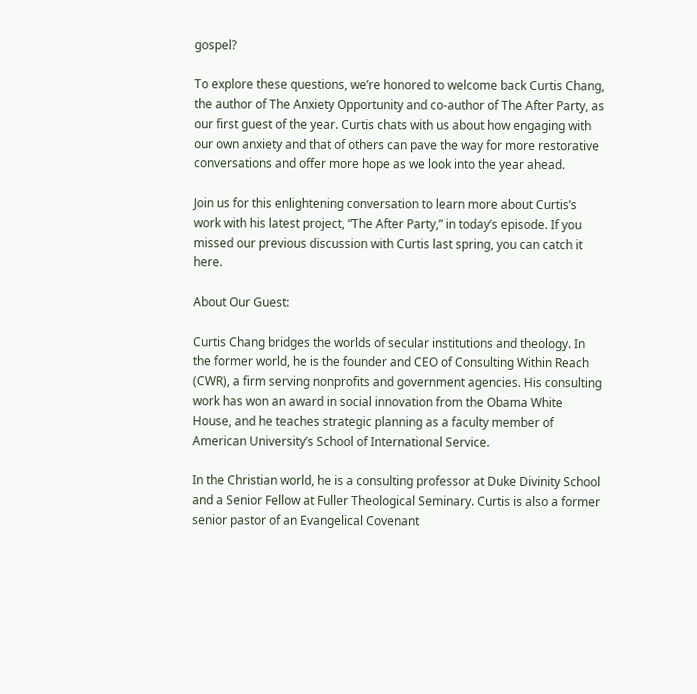gospel?

To explore these questions, we’re honored to welcome back Curtis Chang, the author of The Anxiety Opportunity and co-author of The After Party, as our first guest of the year. Curtis chats with us about how engaging with our own anxiety and that of others can pave the way for more restorative conversations and offer more hope as we look into the year ahead.

Join us for this enlightening conversation to learn more about Curtis’s work with his latest project, “The After Party,” in today’s episode. If you missed our previous discussion with Curtis last spring, you can catch it here.

About Our Guest:

Curtis Chang bridges the worlds of secular institutions and theology. In the former world, he is the founder and CEO of Consulting Within Reach (CWR), a firm serving nonprofits and government agencies. His consulting work has won an award in social innovation from the Obama White House, and he teaches strategic planning as a faculty member of American University’s School of International Service.

In the Christian world, he is a consulting professor at Duke Divinity School and a Senior Fellow at Fuller Theological Seminary. Curtis is also a former senior pastor of an Evangelical Covenant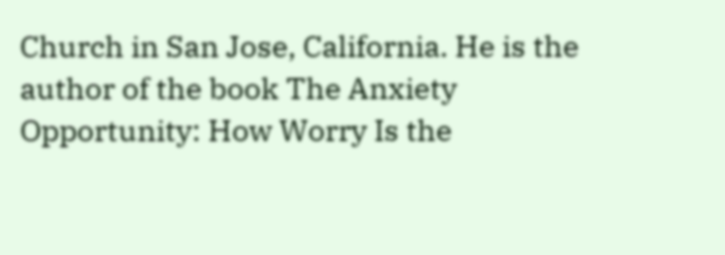Church in San Jose, California. He is the author of the book The Anxiety Opportunity: How Worry Is the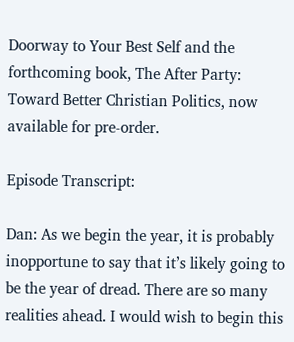Doorway to Your Best Self and the forthcoming book, The After Party: Toward Better Christian Politics, now available for pre-order.

Episode Transcript:

Dan: As we begin the year, it is probably inopportune to say that it’s likely going to be the year of dread. There are so many realities ahead. I would wish to begin this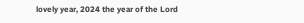lovely year, 2024 the year of the Lord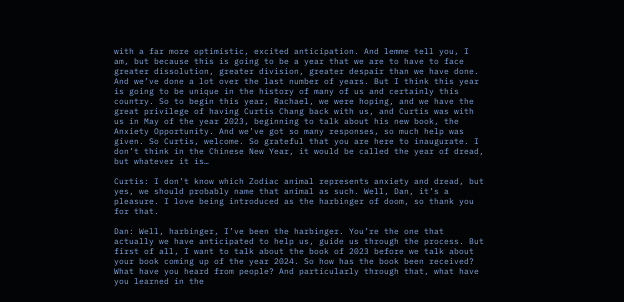with a far more optimistic, excited anticipation. And lemme tell you, I am, but because this is going to be a year that we are to have to face greater dissolution, greater division, greater despair than we have done. And we’ve done a lot over the last number of years. But I think this year is going to be unique in the history of many of us and certainly this country. So to begin this year, Rachael, we were hoping, and we have the great privilege of having Curtis Chang back with us, and Curtis was with us in May of the year 2023, beginning to talk about his new book, the Anxiety Opportunity. And we’ve got so many responses, so much help was given. So Curtis, welcome. So grateful that you are here to inaugurate. I don’t think in the Chinese New Year, it would be called the year of dread, but whatever it is…

Curtis: I don’t know which Zodiac animal represents anxiety and dread, but yes, we should probably name that animal as such. Well, Dan, it’s a pleasure. I love being introduced as the harbinger of doom, so thank you for that.

Dan: Well, harbinger, I’ve been the harbinger. You’re the one that actually we have anticipated to help us, guide us through the process. But first of all, I want to talk about the book of 2023 before we talk about your book coming up of the year 2024. So how has the book been received? What have you heard from people? And particularly through that, what have you learned in the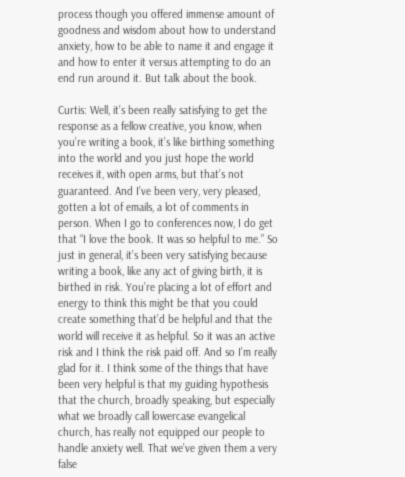process though you offered immense amount of goodness and wisdom about how to understand anxiety, how to be able to name it and engage it and how to enter it versus attempting to do an end run around it. But talk about the book.

Curtis: Well, it’s been really satisfying to get the response as a fellow creative, you know, when you’re writing a book, it’s like birthing something into the world and you just hope the world receives it, with open arms, but that’s not guaranteed. And I’ve been very, very pleased, gotten a lot of emails, a lot of comments in person. When I go to conferences now, I do get that “I love the book. It was so helpful to me.” So just in general, it’s been very satisfying because writing a book, like any act of giving birth, it is birthed in risk. You’re placing a lot of effort and energy to think this might be that you could create something that’d be helpful and that the world will receive it as helpful. So it was an active risk and I think the risk paid off. And so I’m really glad for it. I think some of the things that have been very helpful is that my guiding hypothesis that the church, broadly speaking, but especially what we broadly call lowercase evangelical church, has really not equipped our people to handle anxiety well. That we’ve given them a very false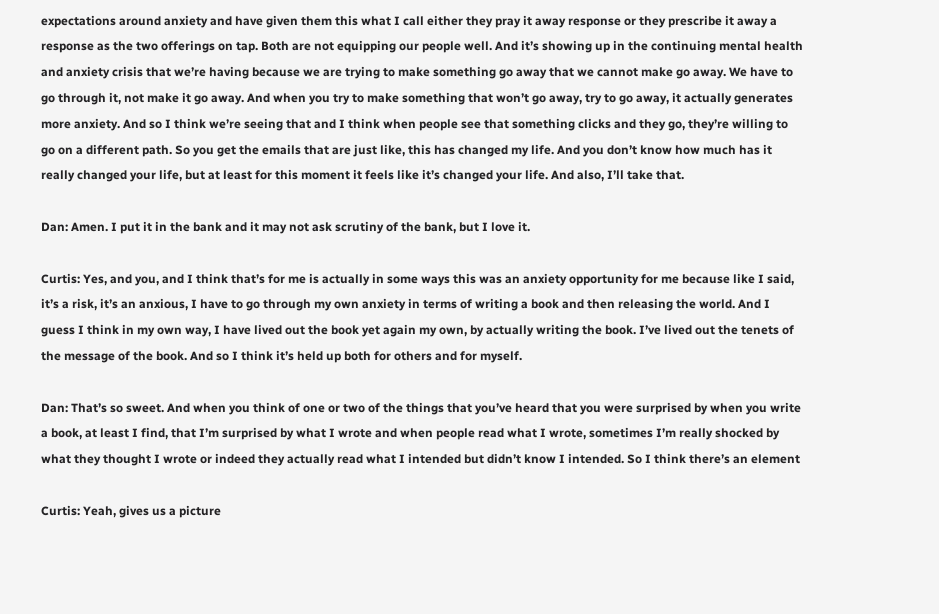expectations around anxiety and have given them this what I call either they pray it away response or they prescribe it away a response as the two offerings on tap. Both are not equipping our people well. And it’s showing up in the continuing mental health and anxiety crisis that we’re having because we are trying to make something go away that we cannot make go away. We have to go through it, not make it go away. And when you try to make something that won’t go away, try to go away, it actually generates more anxiety. And so I think we’re seeing that and I think when people see that something clicks and they go, they’re willing to go on a different path. So you get the emails that are just like, this has changed my life. And you don’t know how much has it really changed your life, but at least for this moment it feels like it’s changed your life. And also, I’ll take that.

Dan: Amen. I put it in the bank and it may not ask scrutiny of the bank, but I love it.

Curtis: Yes, and you, and I think that’s for me is actually in some ways this was an anxiety opportunity for me because like I said, it’s a risk, it’s an anxious, I have to go through my own anxiety in terms of writing a book and then releasing the world. And I guess I think in my own way, I have lived out the book yet again my own, by actually writing the book. I’ve lived out the tenets of the message of the book. And so I think it’s held up both for others and for myself.

Dan: That’s so sweet. And when you think of one or two of the things that you’ve heard that you were surprised by when you write a book, at least I find, that I’m surprised by what I wrote and when people read what I wrote, sometimes I’m really shocked by what they thought I wrote or indeed they actually read what I intended but didn’t know I intended. So I think there’s an element

Curtis: Yeah, gives us a picture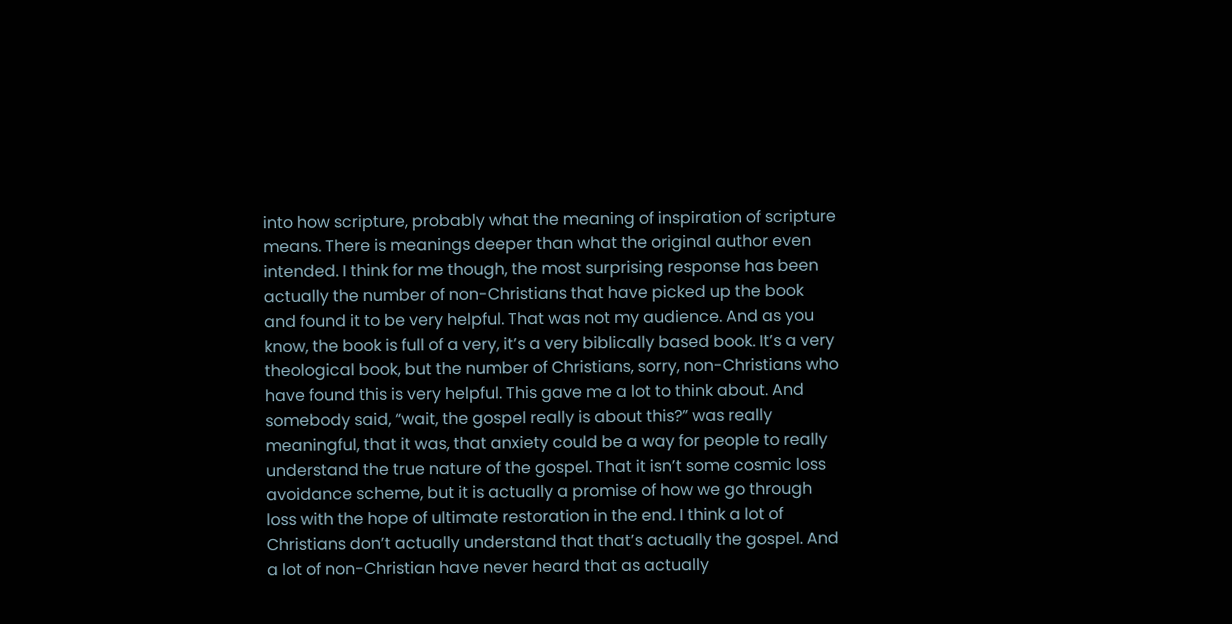into how scripture, probably what the meaning of inspiration of scripture means. There is meanings deeper than what the original author even intended. I think for me though, the most surprising response has been actually the number of non-Christians that have picked up the book and found it to be very helpful. That was not my audience. And as you know, the book is full of a very, it’s a very biblically based book. It’s a very theological book, but the number of Christians, sorry, non-Christians who have found this is very helpful. This gave me a lot to think about. And somebody said, “wait, the gospel really is about this?” was really meaningful, that it was, that anxiety could be a way for people to really understand the true nature of the gospel. That it isn’t some cosmic loss avoidance scheme, but it is actually a promise of how we go through loss with the hope of ultimate restoration in the end. I think a lot of Christians don’t actually understand that that’s actually the gospel. And a lot of non-Christian have never heard that as actually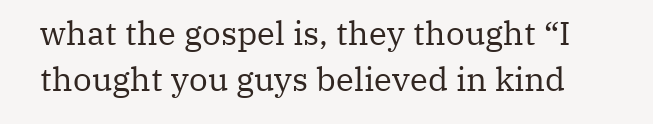what the gospel is, they thought “I thought you guys believed in kind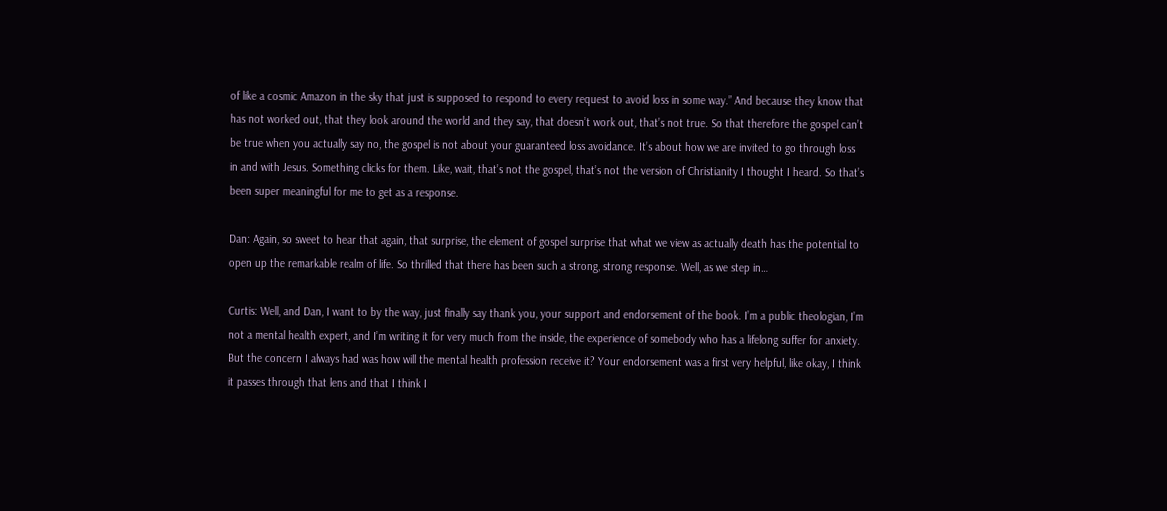of like a cosmic Amazon in the sky that just is supposed to respond to every request to avoid loss in some way.” And because they know that has not worked out, that they look around the world and they say, that doesn’t work out, that’s not true. So that therefore the gospel can’t be true when you actually say no, the gospel is not about your guaranteed loss avoidance. It’s about how we are invited to go through loss in and with Jesus. Something clicks for them. Like, wait, that’s not the gospel, that’s not the version of Christianity I thought I heard. So that’s been super meaningful for me to get as a response.

Dan: Again, so sweet to hear that again, that surprise, the element of gospel surprise that what we view as actually death has the potential to open up the remarkable realm of life. So thrilled that there has been such a strong, strong response. Well, as we step in…

Curtis: Well, and Dan, I want to by the way, just finally say thank you, your support and endorsement of the book. I’m a public theologian, I’m not a mental health expert, and I’m writing it for very much from the inside, the experience of somebody who has a lifelong suffer for anxiety. But the concern I always had was how will the mental health profession receive it? Your endorsement was a first very helpful, like okay, I think it passes through that lens and that I think I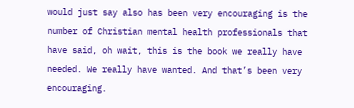would just say also has been very encouraging is the number of Christian mental health professionals that have said, oh wait, this is the book we really have needed. We really have wanted. And that’s been very encouraging.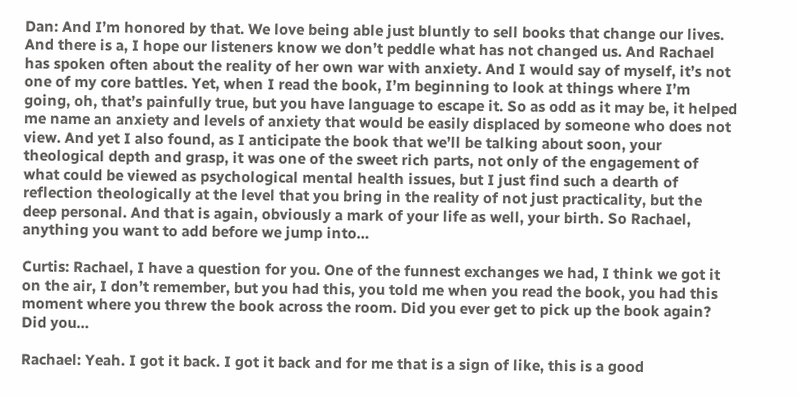Dan: And I’m honored by that. We love being able just bluntly to sell books that change our lives. And there is a, I hope our listeners know we don’t peddle what has not changed us. And Rachael has spoken often about the reality of her own war with anxiety. And I would say of myself, it’s not one of my core battles. Yet, when I read the book, I’m beginning to look at things where I’m going, oh, that’s painfully true, but you have language to escape it. So as odd as it may be, it helped me name an anxiety and levels of anxiety that would be easily displaced by someone who does not view. And yet I also found, as I anticipate the book that we’ll be talking about soon, your theological depth and grasp, it was one of the sweet rich parts, not only of the engagement of what could be viewed as psychological mental health issues, but I just find such a dearth of reflection theologically at the level that you bring in the reality of not just practicality, but the deep personal. And that is again, obviously a mark of your life as well, your birth. So Rachael, anything you want to add before we jump into…

Curtis: Rachael, I have a question for you. One of the funnest exchanges we had, I think we got it on the air, I don’t remember, but you had this, you told me when you read the book, you had this moment where you threw the book across the room. Did you ever get to pick up the book again? Did you…

Rachael: Yeah. I got it back. I got it back and for me that is a sign of like, this is a good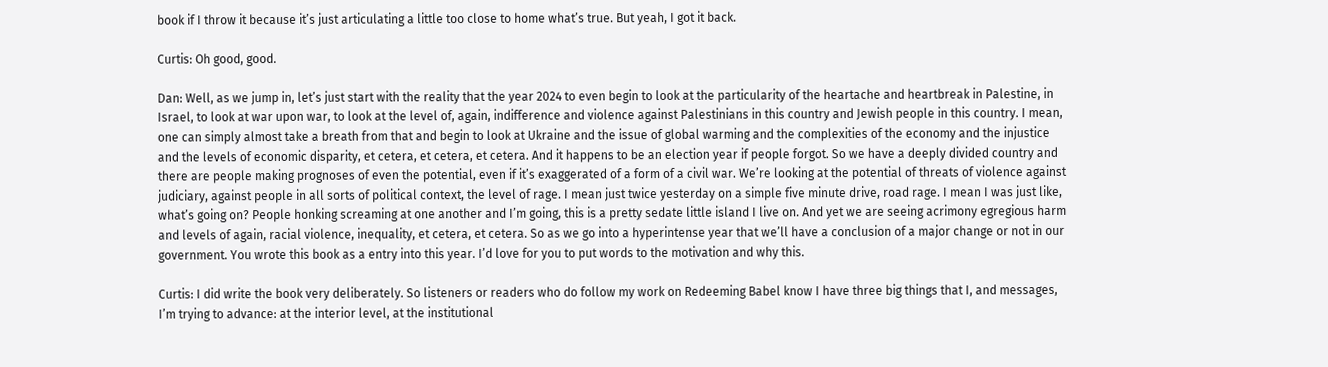book if I throw it because it’s just articulating a little too close to home what’s true. But yeah, I got it back.

Curtis: Oh good, good.

Dan: Well, as we jump in, let’s just start with the reality that the year 2024 to even begin to look at the particularity of the heartache and heartbreak in Palestine, in Israel, to look at war upon war, to look at the level of, again, indifference and violence against Palestinians in this country and Jewish people in this country. I mean, one can simply almost take a breath from that and begin to look at Ukraine and the issue of global warming and the complexities of the economy and the injustice and the levels of economic disparity, et cetera, et cetera, et cetera. And it happens to be an election year if people forgot. So we have a deeply divided country and there are people making prognoses of even the potential, even if it’s exaggerated of a form of a civil war. We’re looking at the potential of threats of violence against judiciary, against people in all sorts of political context, the level of rage. I mean just twice yesterday on a simple five minute drive, road rage. I mean I was just like, what’s going on? People honking screaming at one another and I’m going, this is a pretty sedate little island I live on. And yet we are seeing acrimony egregious harm and levels of again, racial violence, inequality, et cetera, et cetera. So as we go into a hyperintense year that we’ll have a conclusion of a major change or not in our government. You wrote this book as a entry into this year. I’d love for you to put words to the motivation and why this.

Curtis: I did write the book very deliberately. So listeners or readers who do follow my work on Redeeming Babel know I have three big things that I, and messages, I’m trying to advance: at the interior level, at the institutional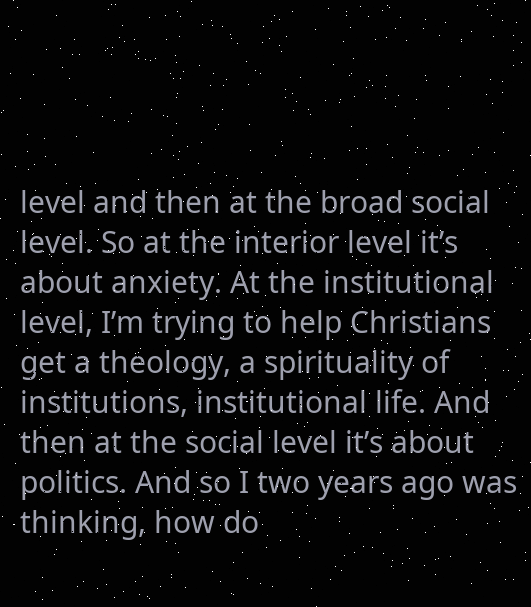level and then at the broad social level. So at the interior level it’s about anxiety. At the institutional level, I’m trying to help Christians get a theology, a spirituality of institutions, institutional life. And then at the social level it’s about politics. And so I two years ago was thinking, how do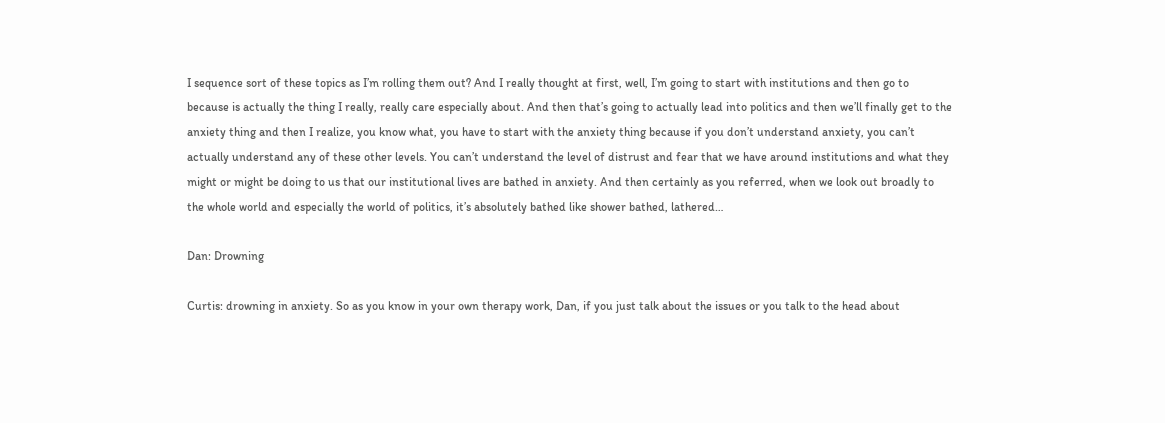I sequence sort of these topics as I’m rolling them out? And I really thought at first, well, I’m going to start with institutions and then go to because is actually the thing I really, really care especially about. And then that’s going to actually lead into politics and then we’ll finally get to the anxiety thing and then I realize, you know what, you have to start with the anxiety thing because if you don’t understand anxiety, you can’t actually understand any of these other levels. You can’t understand the level of distrust and fear that we have around institutions and what they might or might be doing to us that our institutional lives are bathed in anxiety. And then certainly as you referred, when we look out broadly to the whole world and especially the world of politics, it’s absolutely bathed like shower bathed, lathered…

Dan: Drowning

Curtis: drowning in anxiety. So as you know in your own therapy work, Dan, if you just talk about the issues or you talk to the head about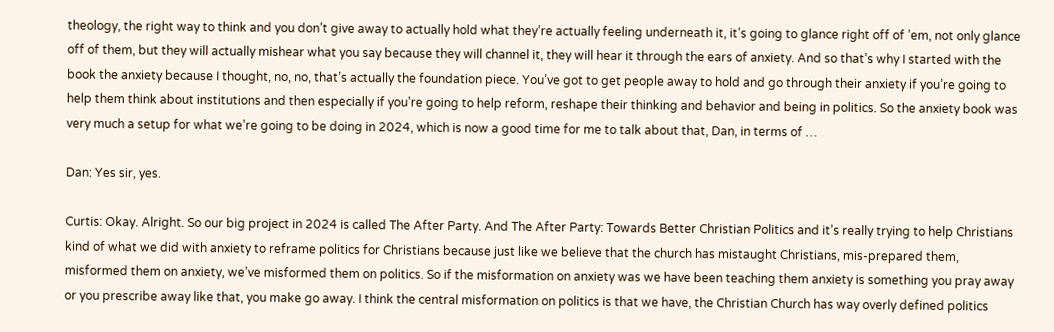theology, the right way to think and you don’t give away to actually hold what they’re actually feeling underneath it, it’s going to glance right off of ’em, not only glance off of them, but they will actually mishear what you say because they will channel it, they will hear it through the ears of anxiety. And so that’s why I started with the book the anxiety because I thought, no, no, that’s actually the foundation piece. You’ve got to get people away to hold and go through their anxiety if you’re going to help them think about institutions and then especially if you’re going to help reform, reshape their thinking and behavior and being in politics. So the anxiety book was very much a setup for what we’re going to be doing in 2024, which is now a good time for me to talk about that, Dan, in terms of …

Dan: Yes sir, yes.

Curtis: Okay. Alright. So our big project in 2024 is called The After Party. And The After Party: Towards Better Christian Politics and it’s really trying to help Christians kind of what we did with anxiety to reframe politics for Christians because just like we believe that the church has mistaught Christians, mis-prepared them, misformed them on anxiety, we’ve misformed them on politics. So if the misformation on anxiety was we have been teaching them anxiety is something you pray away or you prescribe away like that, you make go away. I think the central misformation on politics is that we have, the Christian Church has way overly defined politics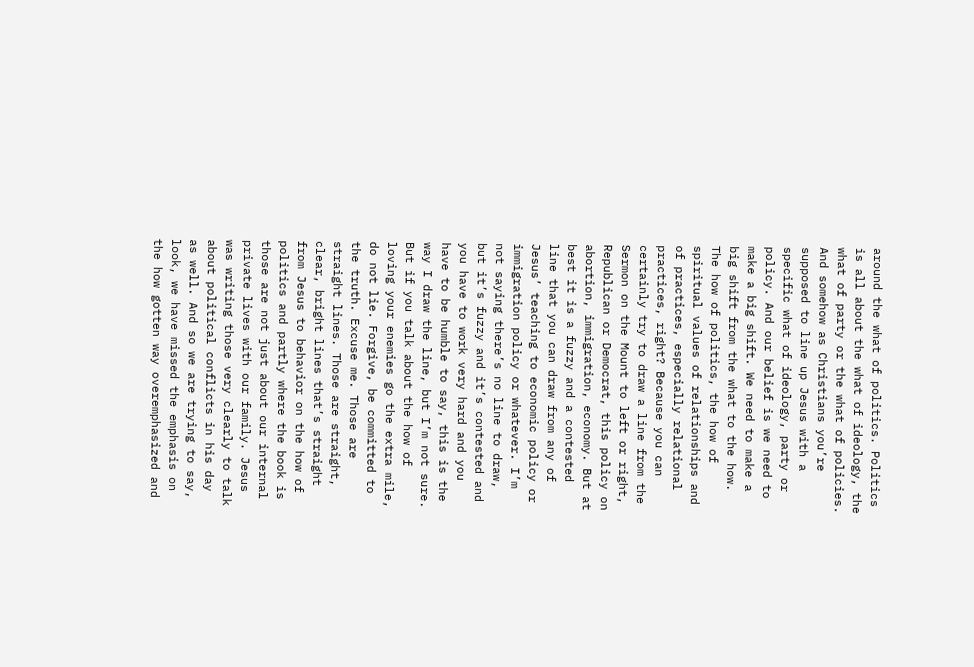around the what of politics. Politics is all about the what of ideology, the what of party or the what of policies. And somehow as Christians you’re supposed to line up Jesus with a specific what of ideology, party or policy. And our belief is we need to make a big shift. We need to make a big shift from the what to the how. The how of politics, the how of spiritual values of relationships and of practices, especially relational practices, right? Because you can certainly try to draw a line from the Sermon on the Mount to left or right, Republican or Democrat, this policy on abortion, immigration, economy. But at best it is a fuzzy and a contested line that you can draw from any of Jesus’ teaching to economic policy or immigration policy or whatever. I’m not saying there’s no line to draw, but it’s fuzzy and it’s contested and you have to work very hard and you have to be humble to say, this is the way I draw the line, but I’m not sure. But if you talk about the how of loving your enemies go the extra mile, do not lie. Forgive, be committed to the truth. Excuse me. Those are straight lines. Those are straight, clear, bright lines that’s straight from Jesus to behavior on the how of politics and partly where the book is those are not just about our internal private lives with our family. Jesus was writing those very clearly to talk about political conflicts in his day as well. And so we are trying to say, look, we have missed the emphasis on the how gotten way overemphasized and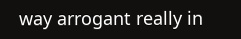way arrogant really in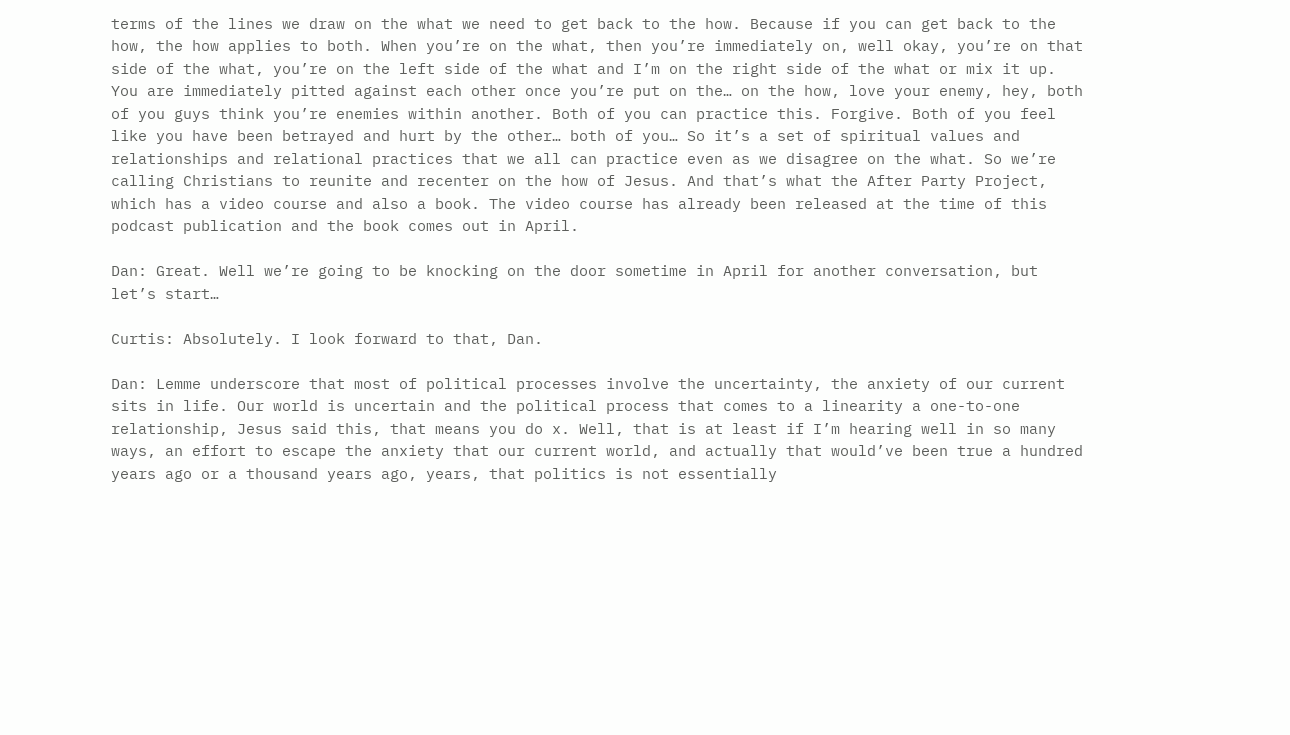terms of the lines we draw on the what we need to get back to the how. Because if you can get back to the how, the how applies to both. When you’re on the what, then you’re immediately on, well okay, you’re on that side of the what, you’re on the left side of the what and I’m on the right side of the what or mix it up. You are immediately pitted against each other once you’re put on the… on the how, love your enemy, hey, both of you guys think you’re enemies within another. Both of you can practice this. Forgive. Both of you feel like you have been betrayed and hurt by the other… both of you… So it’s a set of spiritual values and relationships and relational practices that we all can practice even as we disagree on the what. So we’re calling Christians to reunite and recenter on the how of Jesus. And that’s what the After Party Project, which has a video course and also a book. The video course has already been released at the time of this podcast publication and the book comes out in April.

Dan: Great. Well we’re going to be knocking on the door sometime in April for another conversation, but let’s start…

Curtis: Absolutely. I look forward to that, Dan.

Dan: Lemme underscore that most of political processes involve the uncertainty, the anxiety of our current sits in life. Our world is uncertain and the political process that comes to a linearity a one-to-one relationship, Jesus said this, that means you do x. Well, that is at least if I’m hearing well in so many ways, an effort to escape the anxiety that our current world, and actually that would’ve been true a hundred years ago or a thousand years ago, years, that politics is not essentially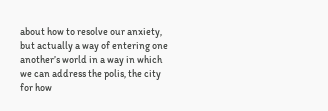about how to resolve our anxiety, but actually a way of entering one another’s world in a way in which we can address the polis, the city for how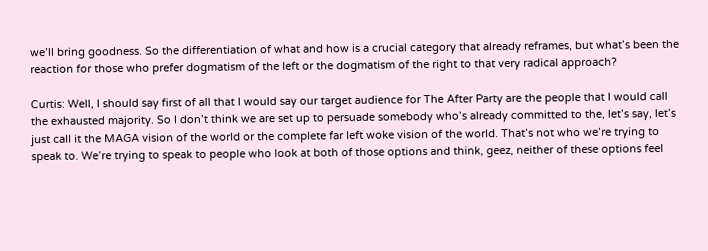we’ll bring goodness. So the differentiation of what and how is a crucial category that already reframes, but what’s been the reaction for those who prefer dogmatism of the left or the dogmatism of the right to that very radical approach?

Curtis: Well, I should say first of all that I would say our target audience for The After Party are the people that I would call the exhausted majority. So I don’t think we are set up to persuade somebody who’s already committed to the, let’s say, let’s just call it the MAGA vision of the world or the complete far left woke vision of the world. That’s not who we’re trying to speak to. We’re trying to speak to people who look at both of those options and think, geez, neither of these options feel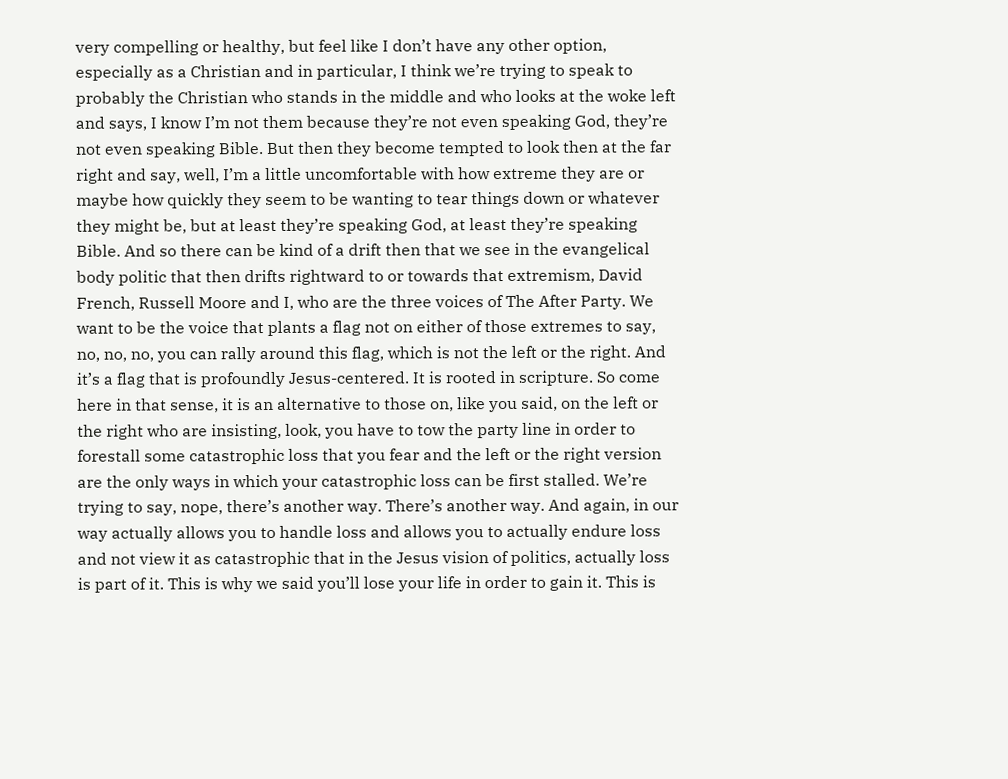very compelling or healthy, but feel like I don’t have any other option, especially as a Christian and in particular, I think we’re trying to speak to probably the Christian who stands in the middle and who looks at the woke left and says, I know I’m not them because they’re not even speaking God, they’re not even speaking Bible. But then they become tempted to look then at the far right and say, well, I’m a little uncomfortable with how extreme they are or maybe how quickly they seem to be wanting to tear things down or whatever they might be, but at least they’re speaking God, at least they’re speaking Bible. And so there can be kind of a drift then that we see in the evangelical body politic that then drifts rightward to or towards that extremism, David French, Russell Moore and I, who are the three voices of The After Party. We want to be the voice that plants a flag not on either of those extremes to say, no, no, no, you can rally around this flag, which is not the left or the right. And it’s a flag that is profoundly Jesus-centered. It is rooted in scripture. So come here in that sense, it is an alternative to those on, like you said, on the left or the right who are insisting, look, you have to tow the party line in order to forestall some catastrophic loss that you fear and the left or the right version are the only ways in which your catastrophic loss can be first stalled. We’re trying to say, nope, there’s another way. There’s another way. And again, in our way actually allows you to handle loss and allows you to actually endure loss and not view it as catastrophic that in the Jesus vision of politics, actually loss is part of it. This is why we said you’ll lose your life in order to gain it. This is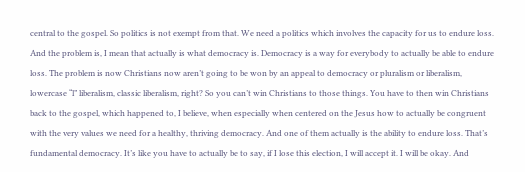central to the gospel. So politics is not exempt from that. We need a politics which involves the capacity for us to endure loss. And the problem is, I mean that actually is what democracy is. Democracy is a way for everybody to actually be able to endure loss. The problem is now Christians now aren’t going to be won by an appeal to democracy or pluralism or liberalism, lowercase “l” liberalism, classic liberalism, right? So you can’t win Christians to those things. You have to then win Christians back to the gospel, which happened to, I believe, when especially when centered on the Jesus how to actually be congruent with the very values we need for a healthy, thriving democracy. And one of them actually is the ability to endure loss. That’s fundamental democracy. It’s like you have to actually be to say, if I lose this election, I will accept it. I will be okay. And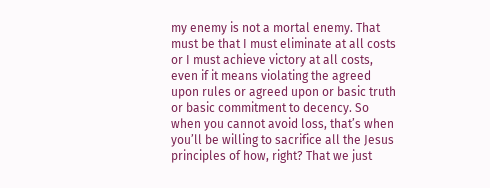my enemy is not a mortal enemy. That must be that I must eliminate at all costs or I must achieve victory at all costs, even if it means violating the agreed upon rules or agreed upon or basic truth or basic commitment to decency. So when you cannot avoid loss, that’s when you’ll be willing to sacrifice all the Jesus principles of how, right? That we just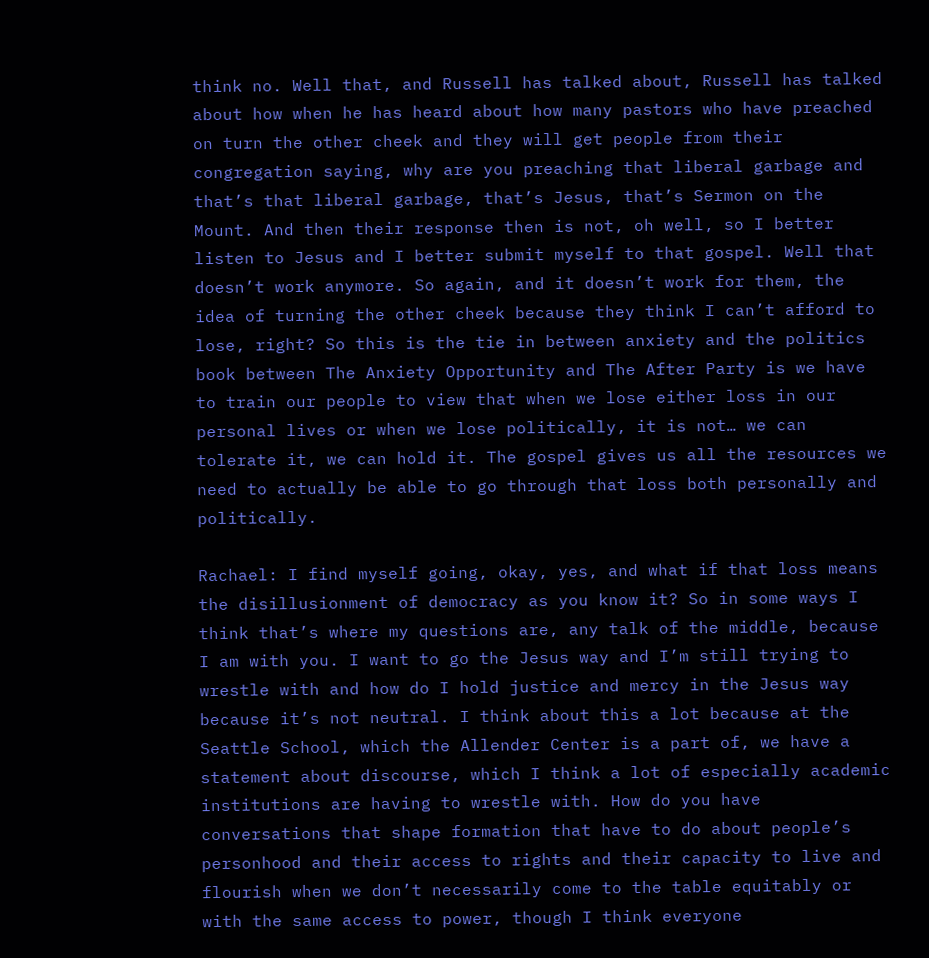think no. Well that, and Russell has talked about, Russell has talked about how when he has heard about how many pastors who have preached on turn the other cheek and they will get people from their congregation saying, why are you preaching that liberal garbage and that’s that liberal garbage, that’s Jesus, that’s Sermon on the Mount. And then their response then is not, oh well, so I better listen to Jesus and I better submit myself to that gospel. Well that doesn’t work anymore. So again, and it doesn’t work for them, the idea of turning the other cheek because they think I can’t afford to lose, right? So this is the tie in between anxiety and the politics book between The Anxiety Opportunity and The After Party is we have to train our people to view that when we lose either loss in our personal lives or when we lose politically, it is not… we can tolerate it, we can hold it. The gospel gives us all the resources we need to actually be able to go through that loss both personally and politically.

Rachael: I find myself going, okay, yes, and what if that loss means the disillusionment of democracy as you know it? So in some ways I think that’s where my questions are, any talk of the middle, because I am with you. I want to go the Jesus way and I’m still trying to wrestle with and how do I hold justice and mercy in the Jesus way because it’s not neutral. I think about this a lot because at the Seattle School, which the Allender Center is a part of, we have a statement about discourse, which I think a lot of especially academic institutions are having to wrestle with. How do you have conversations that shape formation that have to do about people’s personhood and their access to rights and their capacity to live and flourish when we don’t necessarily come to the table equitably or with the same access to power, though I think everyone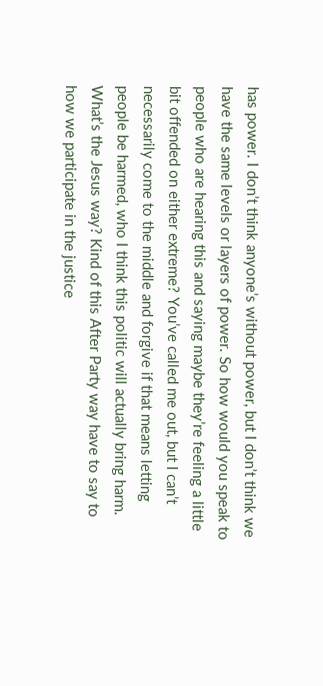has power. I don’t think anyone’s without power, but I don’t think we have the same levels or layers of power. So how would you speak to people who are hearing this and saying maybe they’re feeling a little bit offended on either extreme? You’ve called me out, but I can’t necessarily come to the middle and forgive if that means letting people be harmed, who I think this politic will actually bring harm. What’s the Jesus way? Kind of this After Party way have to say to how we participate in the justice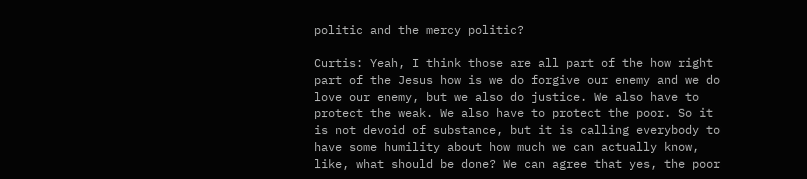politic and the mercy politic?

Curtis: Yeah, I think those are all part of the how right part of the Jesus how is we do forgive our enemy and we do love our enemy, but we also do justice. We also have to protect the weak. We also have to protect the poor. So it is not devoid of substance, but it is calling everybody to have some humility about how much we can actually know, like, what should be done? We can agree that yes, the poor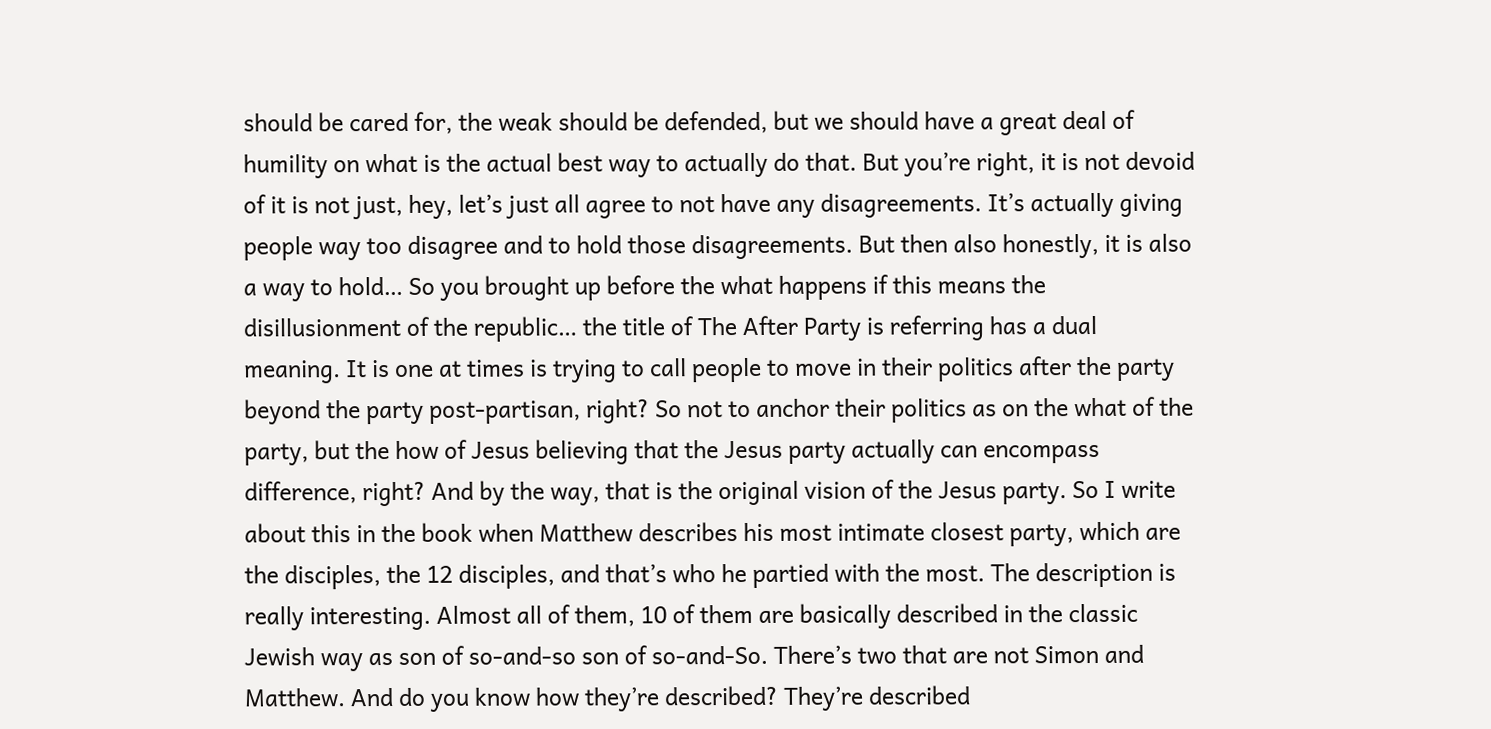should be cared for, the weak should be defended, but we should have a great deal of humility on what is the actual best way to actually do that. But you’re right, it is not devoid of it is not just, hey, let’s just all agree to not have any disagreements. It’s actually giving people way too disagree and to hold those disagreements. But then also honestly, it is also a way to hold… So you brought up before the what happens if this means the disillusionment of the republic… the title of The After Party is referring has a dual meaning. It is one at times is trying to call people to move in their politics after the party beyond the party post-partisan, right? So not to anchor their politics as on the what of the party, but the how of Jesus believing that the Jesus party actually can encompass difference, right? And by the way, that is the original vision of the Jesus party. So I write about this in the book when Matthew describes his most intimate closest party, which are the disciples, the 12 disciples, and that’s who he partied with the most. The description is really interesting. Almost all of them, 10 of them are basically described in the classic Jewish way as son of so-and-so son of so-and-So. There’s two that are not Simon and Matthew. And do you know how they’re described? They’re described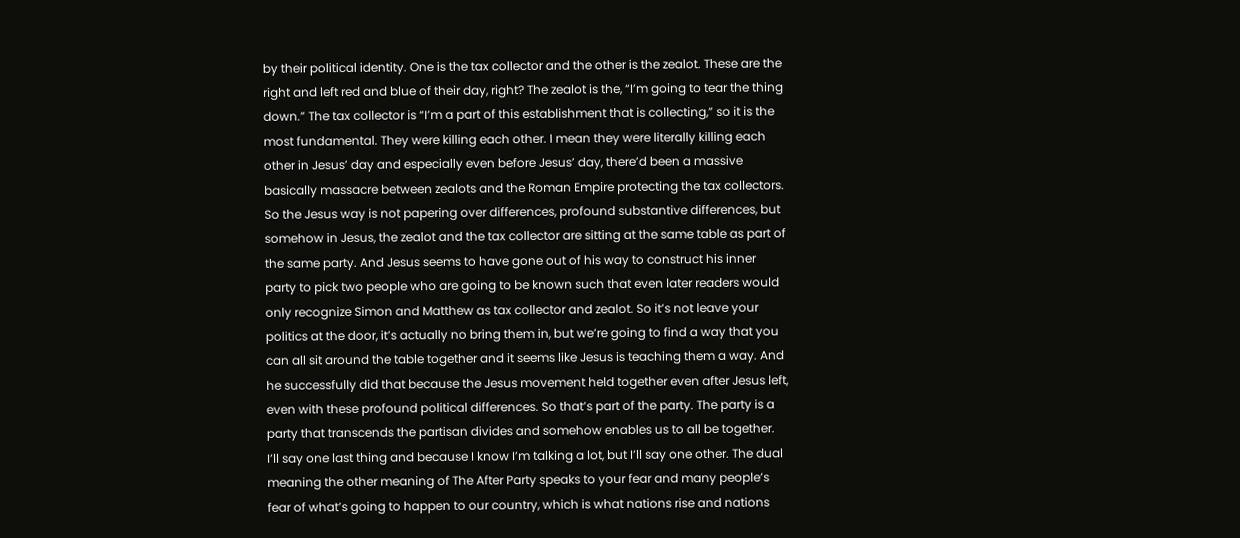by their political identity. One is the tax collector and the other is the zealot. These are the right and left red and blue of their day, right? The zealot is the, “I’m going to tear the thing down.” The tax collector is “I’m a part of this establishment that is collecting,” so it is the most fundamental. They were killing each other. I mean they were literally killing each other in Jesus’ day and especially even before Jesus’ day, there’d been a massive basically massacre between zealots and the Roman Empire protecting the tax collectors. So the Jesus way is not papering over differences, profound substantive differences, but somehow in Jesus, the zealot and the tax collector are sitting at the same table as part of the same party. And Jesus seems to have gone out of his way to construct his inner party to pick two people who are going to be known such that even later readers would only recognize Simon and Matthew as tax collector and zealot. So it’s not leave your politics at the door, it’s actually no bring them in, but we’re going to find a way that you can all sit around the table together and it seems like Jesus is teaching them a way. And he successfully did that because the Jesus movement held together even after Jesus left, even with these profound political differences. So that’s part of the party. The party is a party that transcends the partisan divides and somehow enables us to all be together. I’ll say one last thing and because I know I’m talking a lot, but I’ll say one other. The dual meaning the other meaning of The After Party speaks to your fear and many people’s fear of what’s going to happen to our country, which is what nations rise and nations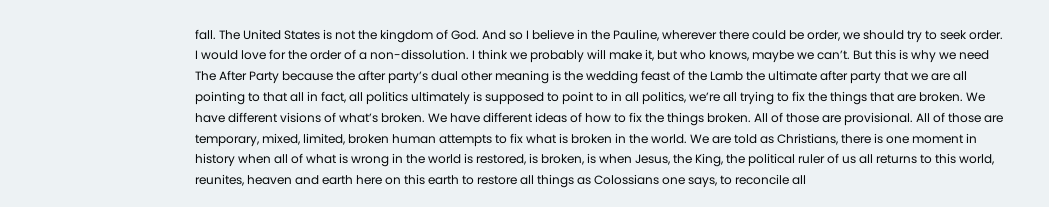fall. The United States is not the kingdom of God. And so I believe in the Pauline, wherever there could be order, we should try to seek order. I would love for the order of a non-dissolution. I think we probably will make it, but who knows, maybe we can’t. But this is why we need The After Party because the after party’s dual other meaning is the wedding feast of the Lamb the ultimate after party that we are all pointing to that all in fact, all politics ultimately is supposed to point to in all politics, we’re all trying to fix the things that are broken. We have different visions of what’s broken. We have different ideas of how to fix the things broken. All of those are provisional. All of those are temporary, mixed, limited, broken human attempts to fix what is broken in the world. We are told as Christians, there is one moment in history when all of what is wrong in the world is restored, is broken, is when Jesus, the King, the political ruler of us all returns to this world, reunites, heaven and earth here on this earth to restore all things as Colossians one says, to reconcile all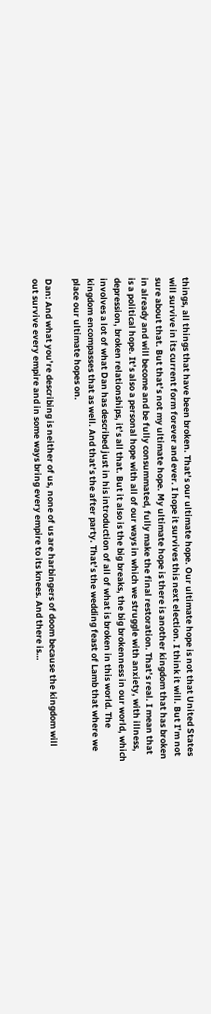things, all things that have been broken. That’s our ultimate hope. Our ultimate hope is not that United States will survive in its current form forever and ever. I hope it survives this next election. I think it will. But I’m not sure about that. But that’s not my ultimate hope. My ultimate hope is there is another kingdom that has broken in already and will become and be fully consummated, fully make the final restoration. That’s real. I mean that is a political hope. It’s also a personal hope with all of our ways in which we struggle with anxiety, with illness, depression, broken relationships, it’s all that. But it also is the big breaks, the big brokenness in our world, which involves a lot of what Dan has described just in his introduction of all of what is broken in this world. The kingdom encompasses that as well. And that’s the after party. That’s the wedding feast of Lamb that where we place our ultimate hopes on.

Dan: And what you’re describing is neither of us, none of us are harbingers of doom because the kingdom will out survive every empire and in some ways bring every empire to its knees. And there is…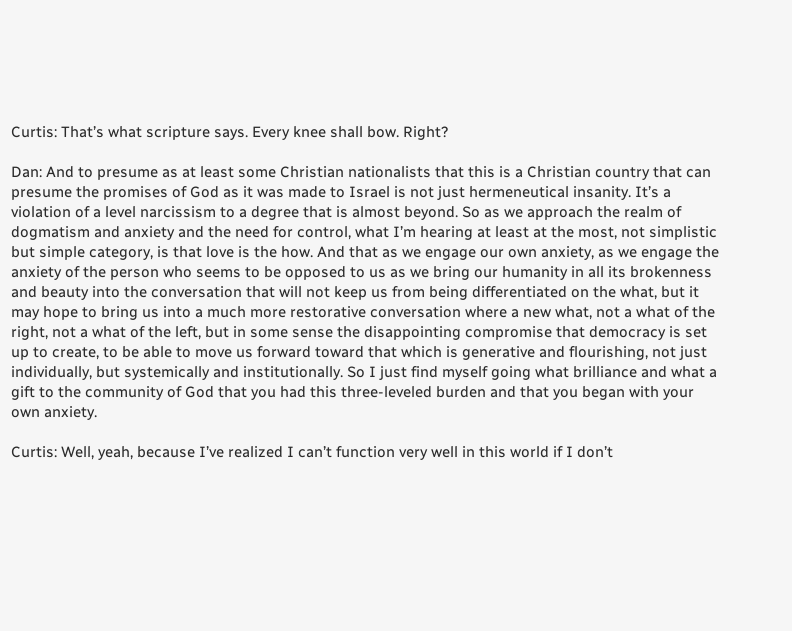Curtis: That’s what scripture says. Every knee shall bow. Right?

Dan: And to presume as at least some Christian nationalists that this is a Christian country that can presume the promises of God as it was made to Israel is not just hermeneutical insanity. It’s a violation of a level narcissism to a degree that is almost beyond. So as we approach the realm of dogmatism and anxiety and the need for control, what I’m hearing at least at the most, not simplistic but simple category, is that love is the how. And that as we engage our own anxiety, as we engage the anxiety of the person who seems to be opposed to us as we bring our humanity in all its brokenness and beauty into the conversation that will not keep us from being differentiated on the what, but it may hope to bring us into a much more restorative conversation where a new what, not a what of the right, not a what of the left, but in some sense the disappointing compromise that democracy is set up to create, to be able to move us forward toward that which is generative and flourishing, not just individually, but systemically and institutionally. So I just find myself going what brilliance and what a gift to the community of God that you had this three-leveled burden and that you began with your own anxiety.

Curtis: Well, yeah, because I’ve realized I can’t function very well in this world if I don’t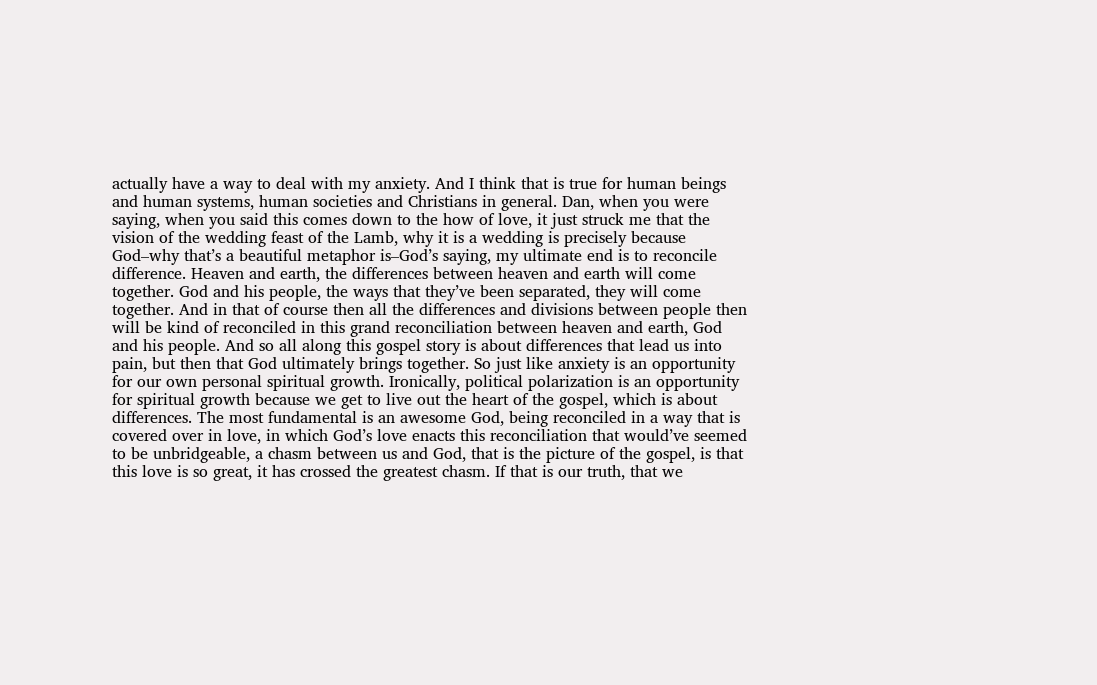actually have a way to deal with my anxiety. And I think that is true for human beings and human systems, human societies and Christians in general. Dan, when you were saying, when you said this comes down to the how of love, it just struck me that the vision of the wedding feast of the Lamb, why it is a wedding is precisely because God–why that’s a beautiful metaphor is–God’s saying, my ultimate end is to reconcile difference. Heaven and earth, the differences between heaven and earth will come together. God and his people, the ways that they’ve been separated, they will come together. And in that of course then all the differences and divisions between people then will be kind of reconciled in this grand reconciliation between heaven and earth, God and his people. And so all along this gospel story is about differences that lead us into pain, but then that God ultimately brings together. So just like anxiety is an opportunity for our own personal spiritual growth. Ironically, political polarization is an opportunity for spiritual growth because we get to live out the heart of the gospel, which is about differences. The most fundamental is an awesome God, being reconciled in a way that is covered over in love, in which God’s love enacts this reconciliation that would’ve seemed to be unbridgeable, a chasm between us and God, that is the picture of the gospel, is that this love is so great, it has crossed the greatest chasm. If that is our truth, that we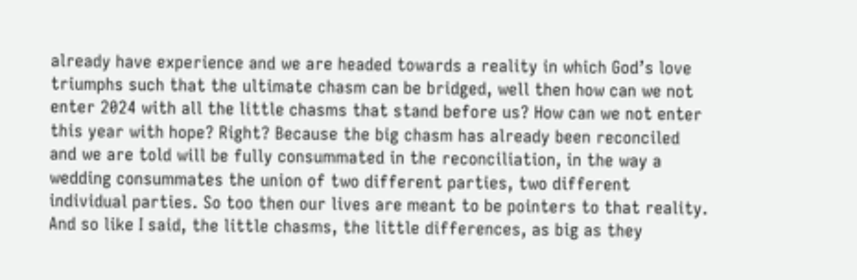already have experience and we are headed towards a reality in which God’s love triumphs such that the ultimate chasm can be bridged, well then how can we not enter 2024 with all the little chasms that stand before us? How can we not enter this year with hope? Right? Because the big chasm has already been reconciled and we are told will be fully consummated in the reconciliation, in the way a wedding consummates the union of two different parties, two different individual parties. So too then our lives are meant to be pointers to that reality. And so like I said, the little chasms, the little differences, as big as they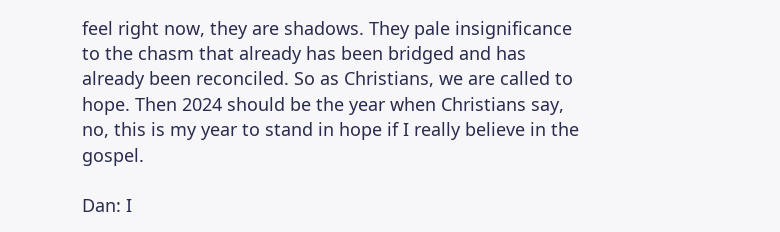feel right now, they are shadows. They pale insignificance to the chasm that already has been bridged and has already been reconciled. So as Christians, we are called to hope. Then 2024 should be the year when Christians say, no, this is my year to stand in hope if I really believe in the gospel.

Dan: I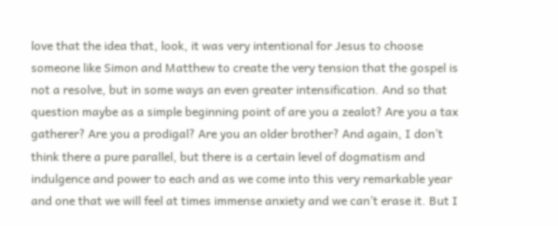love that the idea that, look, it was very intentional for Jesus to choose someone like Simon and Matthew to create the very tension that the gospel is not a resolve, but in some ways an even greater intensification. And so that question maybe as a simple beginning point of are you a zealot? Are you a tax gatherer? Are you a prodigal? Are you an older brother? And again, I don’t think there a pure parallel, but there is a certain level of dogmatism and indulgence and power to each and as we come into this very remarkable year and one that we will feel at times immense anxiety and we can’t erase it. But I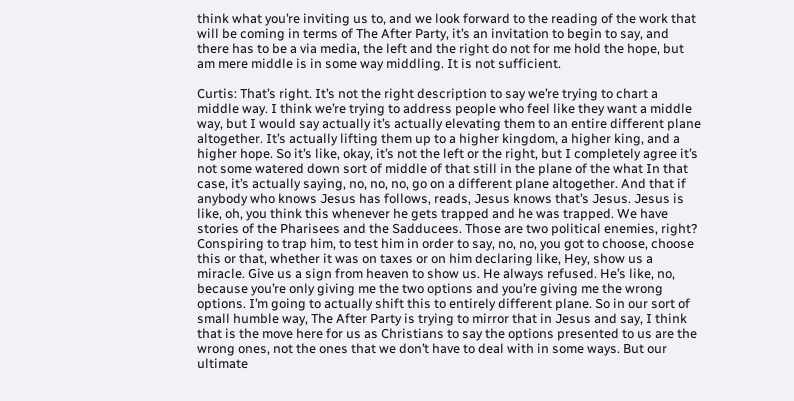think what you’re inviting us to, and we look forward to the reading of the work that will be coming in terms of The After Party, it’s an invitation to begin to say, and there has to be a via media, the left and the right do not for me hold the hope, but am mere middle is in some way middling. It is not sufficient.

Curtis: That’s right. It’s not the right description to say we’re trying to chart a middle way. I think we’re trying to address people who feel like they want a middle way, but I would say actually it’s actually elevating them to an entire different plane altogether. It’s actually lifting them up to a higher kingdom, a higher king, and a higher hope. So it’s like, okay, it’s not the left or the right, but I completely agree it’s not some watered down sort of middle of that still in the plane of the what In that case, it’s actually saying, no, no, no, go on a different plane altogether. And that if anybody who knows Jesus has follows, reads, Jesus knows that’s Jesus. Jesus is like, oh, you think this whenever he gets trapped and he was trapped. We have stories of the Pharisees and the Sadducees. Those are two political enemies, right? Conspiring to trap him, to test him in order to say, no, no, you got to choose, choose this or that, whether it was on taxes or on him declaring like, Hey, show us a miracle. Give us a sign from heaven to show us. He always refused. He’s like, no, because you’re only giving me the two options and you’re giving me the wrong options. I’m going to actually shift this to entirely different plane. So in our sort of small humble way, The After Party is trying to mirror that in Jesus and say, I think that is the move here for us as Christians to say the options presented to us are the wrong ones, not the ones that we don’t have to deal with in some ways. But our ultimate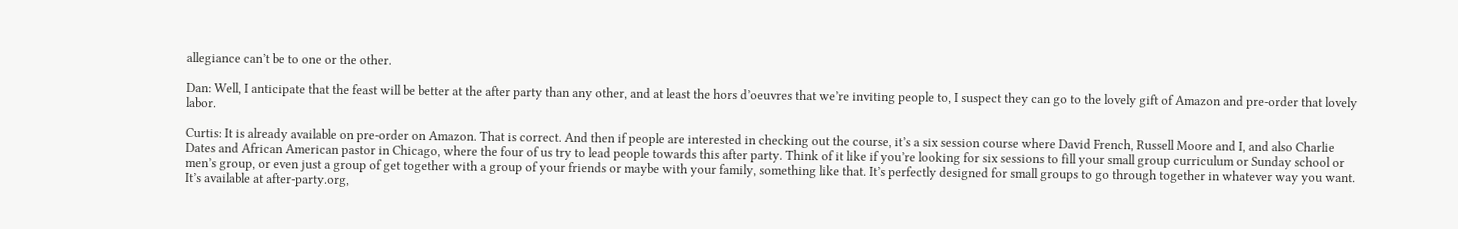allegiance can’t be to one or the other.

Dan: Well, I anticipate that the feast will be better at the after party than any other, and at least the hors d’oeuvres that we’re inviting people to, I suspect they can go to the lovely gift of Amazon and pre-order that lovely labor.

Curtis: It is already available on pre-order on Amazon. That is correct. And then if people are interested in checking out the course, it’s a six session course where David French, Russell Moore and I, and also Charlie Dates and African American pastor in Chicago, where the four of us try to lead people towards this after party. Think of it like if you’re looking for six sessions to fill your small group curriculum or Sunday school or men’s group, or even just a group of get together with a group of your friends or maybe with your family, something like that. It’s perfectly designed for small groups to go through together in whatever way you want. It’s available at after-party.org,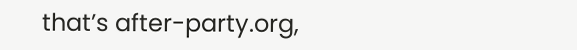that’s after-party.org,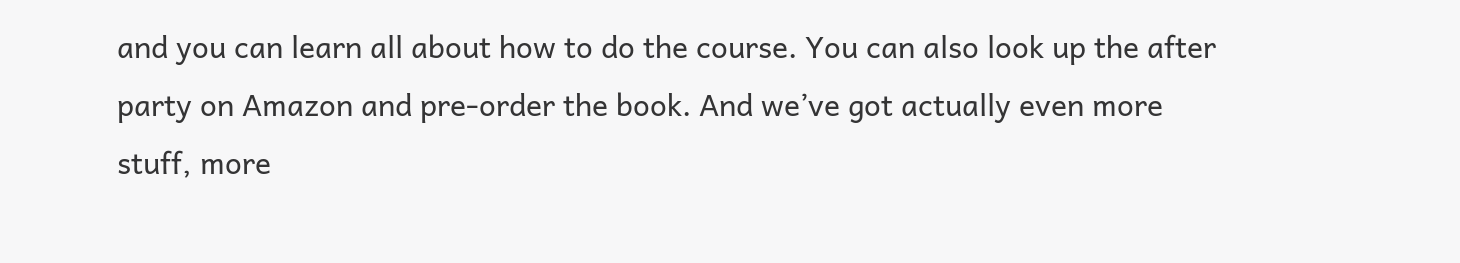and you can learn all about how to do the course. You can also look up the after party on Amazon and pre-order the book. And we’ve got actually even more stuff, more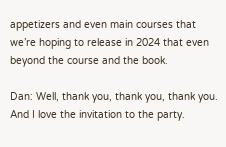appetizers and even main courses that we’re hoping to release in 2024 that even beyond the course and the book.

Dan: Well, thank you, thank you, thank you. And I love the invitation to the party.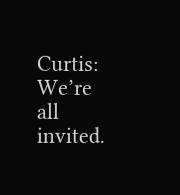Curtis: We’re all invited.